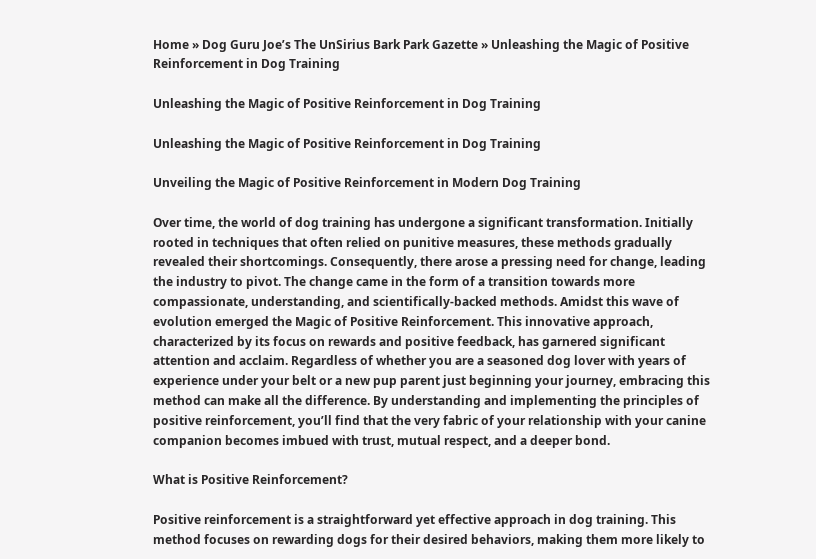Home » Dog Guru Joe’s The UnSirius Bark Park Gazette » Unleashing the Magic of Positive Reinforcement in Dog Training

Unleashing the Magic of Positive Reinforcement in Dog Training

Unleashing the Magic of Positive Reinforcement in Dog Training

Unveiling the Magic of Positive Reinforcement in Modern Dog Training

Over time, the world of dog training has undergone a significant transformation. Initially rooted in techniques that often relied on punitive measures, these methods gradually revealed their shortcomings. Consequently, there arose a pressing need for change, leading the industry to pivot. The change came in the form of a transition towards more compassionate, understanding, and scientifically-backed methods. Amidst this wave of evolution emerged the Magic of Positive Reinforcement. This innovative approach, characterized by its focus on rewards and positive feedback, has garnered significant attention and acclaim. Regardless of whether you are a seasoned dog lover with years of experience under your belt or a new pup parent just beginning your journey, embracing this method can make all the difference. By understanding and implementing the principles of positive reinforcement, you’ll find that the very fabric of your relationship with your canine companion becomes imbued with trust, mutual respect, and a deeper bond.

What is Positive Reinforcement?

Positive reinforcement is a straightforward yet effective approach in dog training. This method focuses on rewarding dogs for their desired behaviors, making them more likely to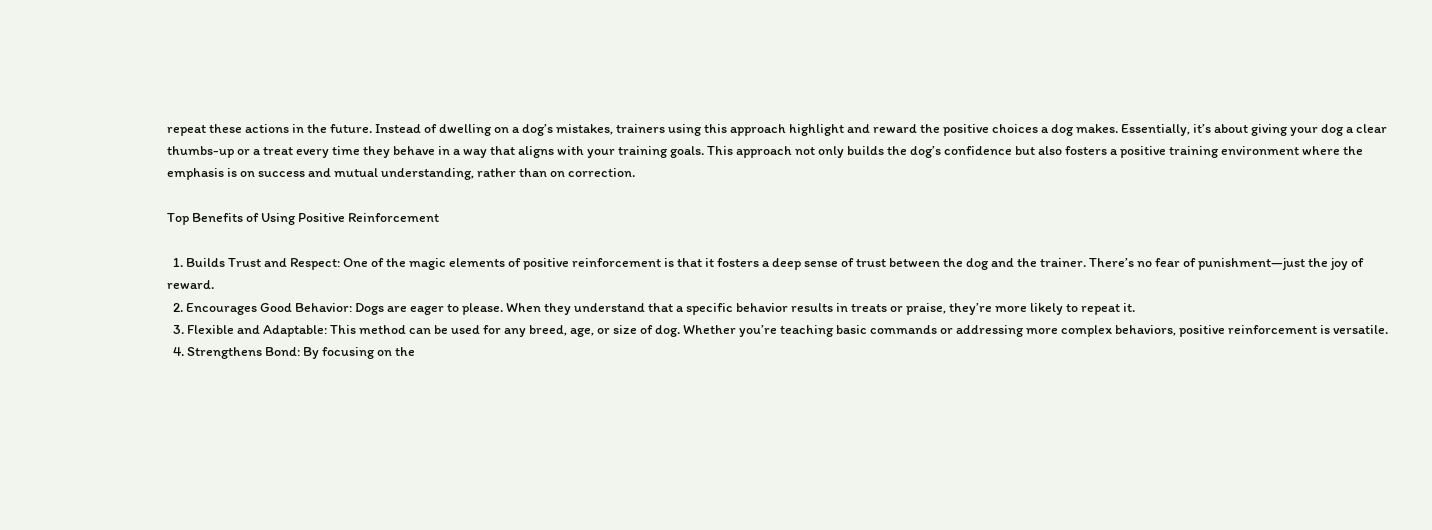repeat these actions in the future. Instead of dwelling on a dog’s mistakes, trainers using this approach highlight and reward the positive choices a dog makes. Essentially, it’s about giving your dog a clear thumbs-up or a treat every time they behave in a way that aligns with your training goals. This approach not only builds the dog’s confidence but also fosters a positive training environment where the emphasis is on success and mutual understanding, rather than on correction.

Top Benefits of Using Positive Reinforcement

  1. Builds Trust and Respect: One of the magic elements of positive reinforcement is that it fosters a deep sense of trust between the dog and the trainer. There’s no fear of punishment—just the joy of reward.
  2. Encourages Good Behavior: Dogs are eager to please. When they understand that a specific behavior results in treats or praise, they’re more likely to repeat it.
  3. Flexible and Adaptable: This method can be used for any breed, age, or size of dog. Whether you’re teaching basic commands or addressing more complex behaviors, positive reinforcement is versatile.
  4. Strengthens Bond: By focusing on the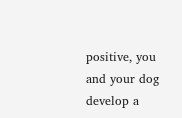positive, you and your dog develop a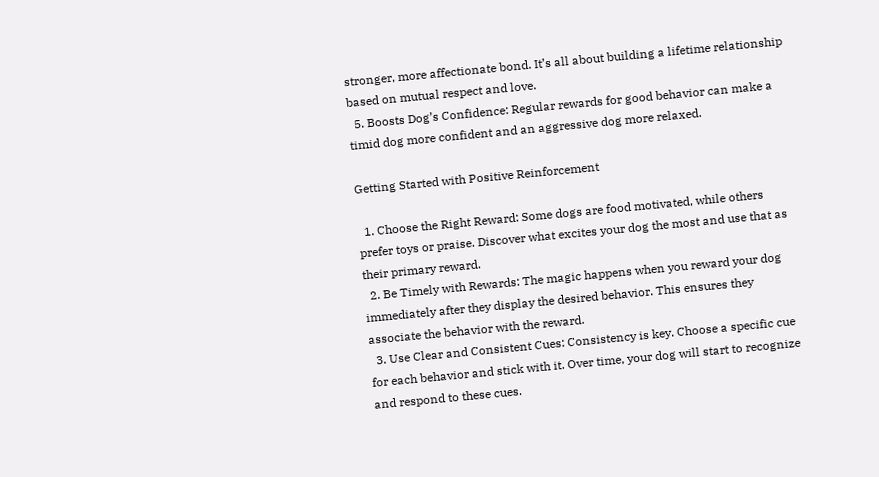stronger, more affectionate bond. It’s all about building a lifetime relationship based on mutual respect and love.
  5. Boosts Dog’s Confidence: Regular rewards for good behavior can make a timid dog more confident and an aggressive dog more relaxed.

Getting Started with Positive Reinforcement

  1. Choose the Right Reward: Some dogs are food motivated, while others prefer toys or praise. Discover what excites your dog the most and use that as their primary reward.
  2. Be Timely with Rewards: The magic happens when you reward your dog immediately after they display the desired behavior. This ensures they associate the behavior with the reward.
  3. Use Clear and Consistent Cues: Consistency is key. Choose a specific cue for each behavior and stick with it. Over time, your dog will start to recognize and respond to these cues.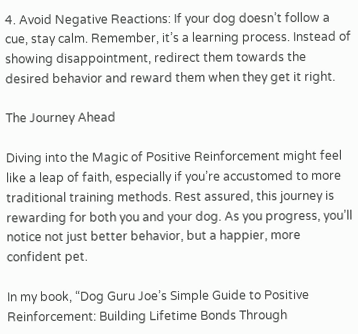4. Avoid Negative Reactions: If your dog doesn’t follow a cue, stay calm. Remember, it’s a learning process. Instead of showing disappointment, redirect them towards the desired behavior and reward them when they get it right.

The Journey Ahead

Diving into the Magic of Positive Reinforcement might feel like a leap of faith, especially if you’re accustomed to more traditional training methods. Rest assured, this journey is rewarding for both you and your dog. As you progress, you’ll notice not just better behavior, but a happier, more confident pet.

In my book, “Dog Guru Joe’s Simple Guide to Positive Reinforcement: Building Lifetime Bonds Through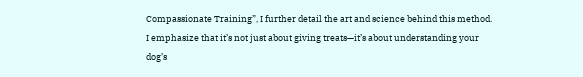Compassionate Training”, I further detail the art and science behind this method. I emphasize that it’s not just about giving treats—it’s about understanding your dog’s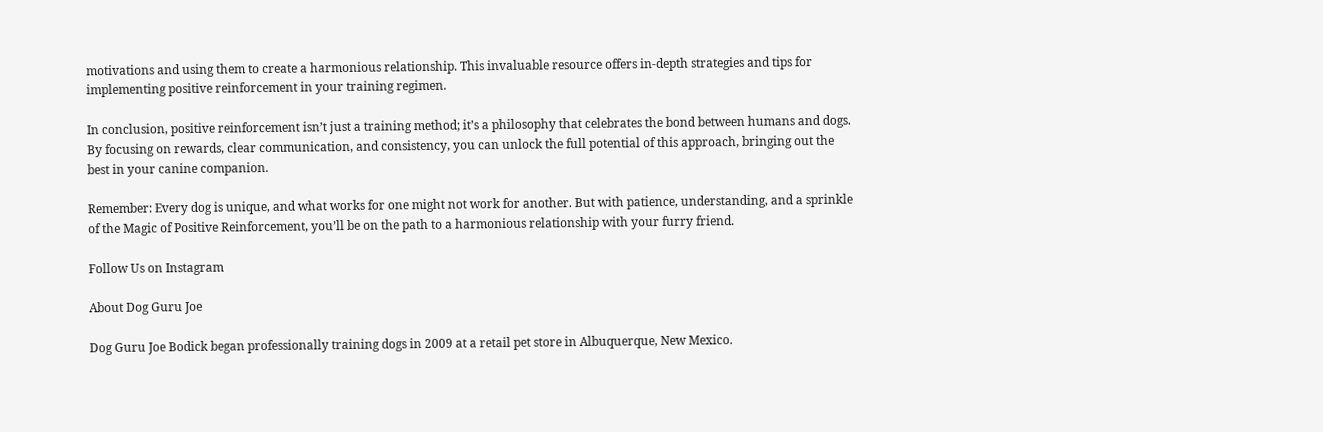motivations and using them to create a harmonious relationship. This invaluable resource offers in-depth strategies and tips for implementing positive reinforcement in your training regimen.

In conclusion, positive reinforcement isn’t just a training method; it’s a philosophy that celebrates the bond between humans and dogs. By focusing on rewards, clear communication, and consistency, you can unlock the full potential of this approach, bringing out the best in your canine companion.

Remember: Every dog is unique, and what works for one might not work for another. But with patience, understanding, and a sprinkle of the Magic of Positive Reinforcement, you’ll be on the path to a harmonious relationship with your furry friend.

Follow Us on Instagram

About Dog Guru Joe

Dog Guru Joe Bodick began professionally training dogs in 2009 at a retail pet store in Albuquerque, New Mexico.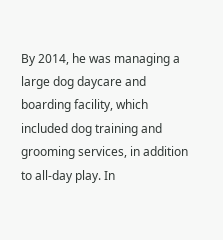By 2014, he was managing a large dog daycare and boarding facility, which included dog training and grooming services, in addition to all-day play. In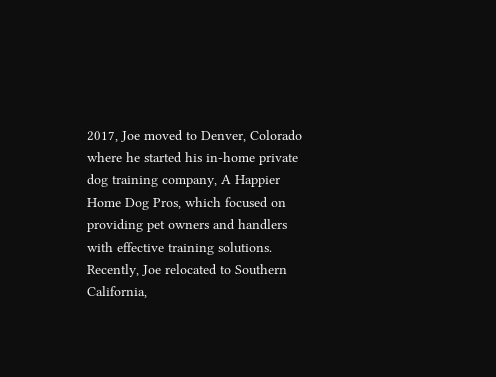2017, Joe moved to Denver, Colorado where he started his in-home private dog training company, A Happier Home Dog Pros, which focused on providing pet owners and handlers with effective training solutions. Recently, Joe relocated to Southern California,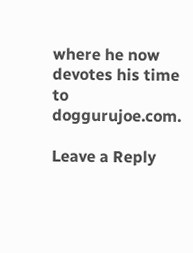where he now devotes his time to doggurujoe.com.

Leave a Reply